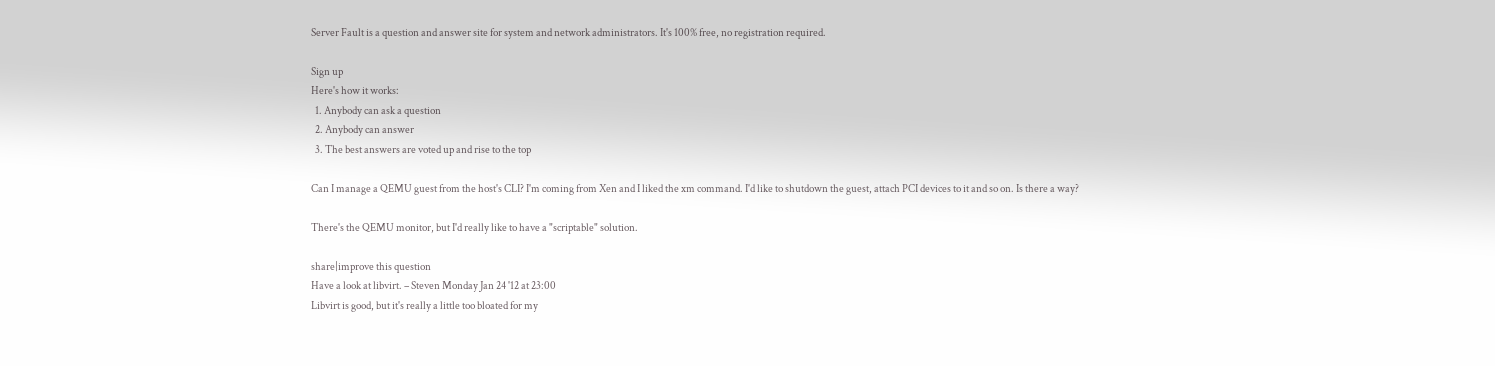Server Fault is a question and answer site for system and network administrators. It's 100% free, no registration required.

Sign up
Here's how it works:
  1. Anybody can ask a question
  2. Anybody can answer
  3. The best answers are voted up and rise to the top

Can I manage a QEMU guest from the host's CLI? I'm coming from Xen and I liked the xm command. I'd like to shutdown the guest, attach PCI devices to it and so on. Is there a way?

There's the QEMU monitor, but I'd really like to have a "scriptable" solution.

share|improve this question
Have a look at libvirt. – Steven Monday Jan 24 '12 at 23:00
Libvirt is good, but it's really a little too bloated for my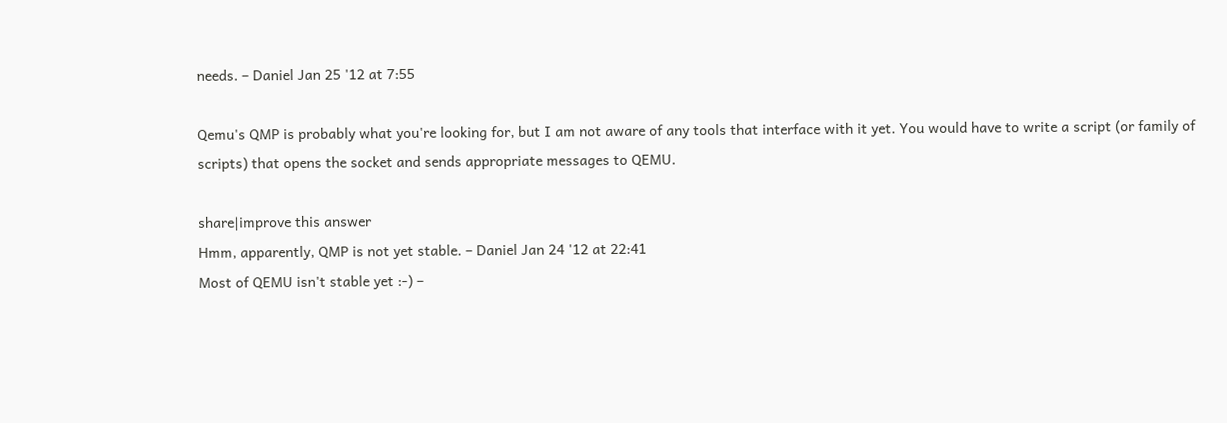needs. – Daniel Jan 25 '12 at 7:55

Qemu's QMP is probably what you're looking for, but I am not aware of any tools that interface with it yet. You would have to write a script (or family of scripts) that opens the socket and sends appropriate messages to QEMU.

share|improve this answer
Hmm, apparently, QMP is not yet stable. – Daniel Jan 24 '12 at 22:41
Most of QEMU isn't stable yet :-) –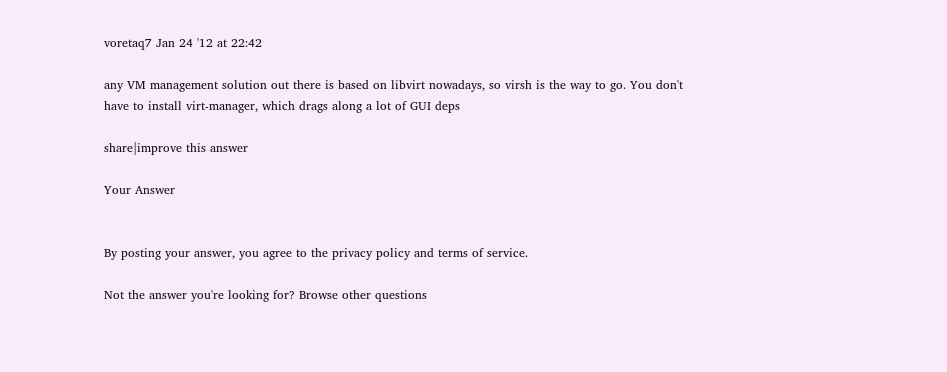voretaq7 Jan 24 '12 at 22:42

any VM management solution out there is based on libvirt nowadays, so virsh is the way to go. You don't have to install virt-manager, which drags along a lot of GUI deps

share|improve this answer

Your Answer


By posting your answer, you agree to the privacy policy and terms of service.

Not the answer you're looking for? Browse other questions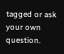tagged or ask your own question.